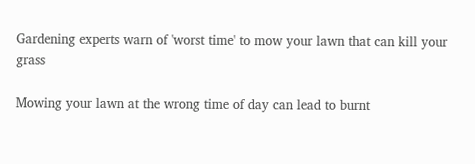Gardening experts warn of 'worst time' to mow your lawn that can kill your grass

Mowing your lawn at the wrong time of day can lead to burnt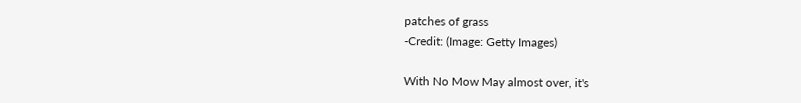patches of grass
-Credit: (Image: Getty Images)

With No Mow May almost over, it's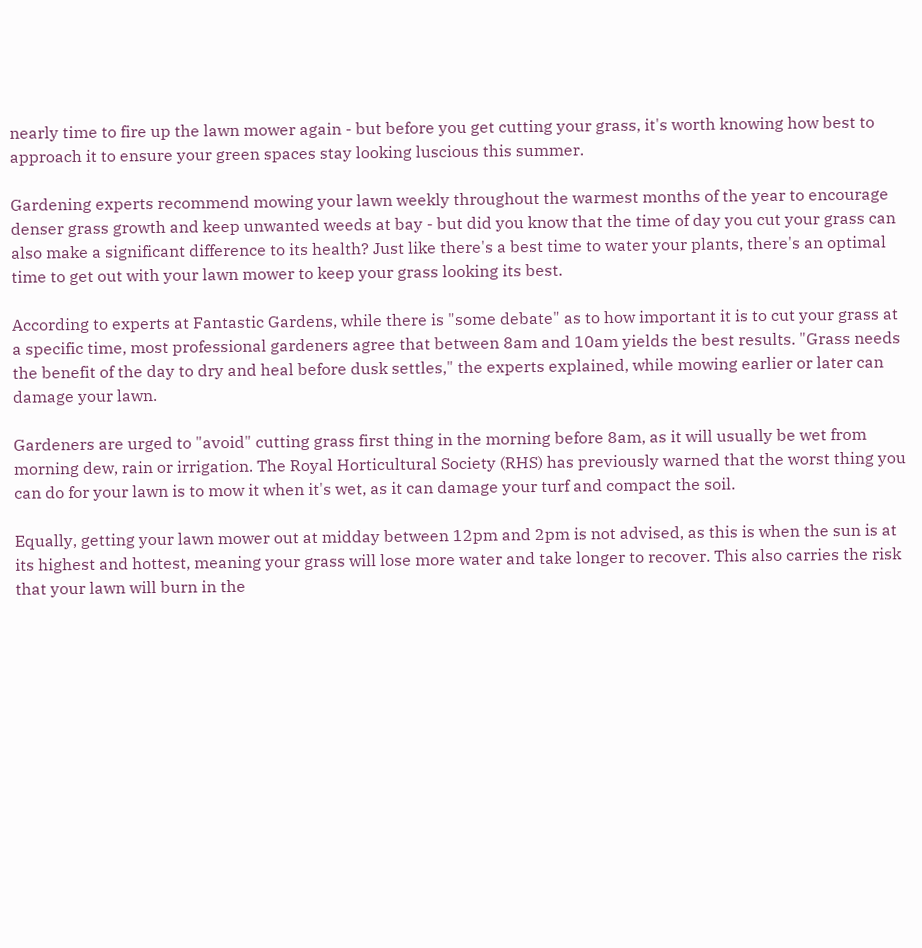nearly time to fire up the lawn mower again - but before you get cutting your grass, it's worth knowing how best to approach it to ensure your green spaces stay looking luscious this summer.

Gardening experts recommend mowing your lawn weekly throughout the warmest months of the year to encourage denser grass growth and keep unwanted weeds at bay - but did you know that the time of day you cut your grass can also make a significant difference to its health? Just like there's a best time to water your plants, there's an optimal time to get out with your lawn mower to keep your grass looking its best.

According to experts at Fantastic Gardens, while there is "some debate" as to how important it is to cut your grass at a specific time, most professional gardeners agree that between 8am and 10am yields the best results. "Grass needs the benefit of the day to dry and heal before dusk settles," the experts explained, while mowing earlier or later can damage your lawn.

Gardeners are urged to "avoid" cutting grass first thing in the morning before 8am, as it will usually be wet from morning dew, rain or irrigation. The Royal Horticultural Society (RHS) has previously warned that the worst thing you can do for your lawn is to mow it when it's wet, as it can damage your turf and compact the soil.

Equally, getting your lawn mower out at midday between 12pm and 2pm is not advised, as this is when the sun is at its highest and hottest, meaning your grass will lose more water and take longer to recover. This also carries the risk that your lawn will burn in the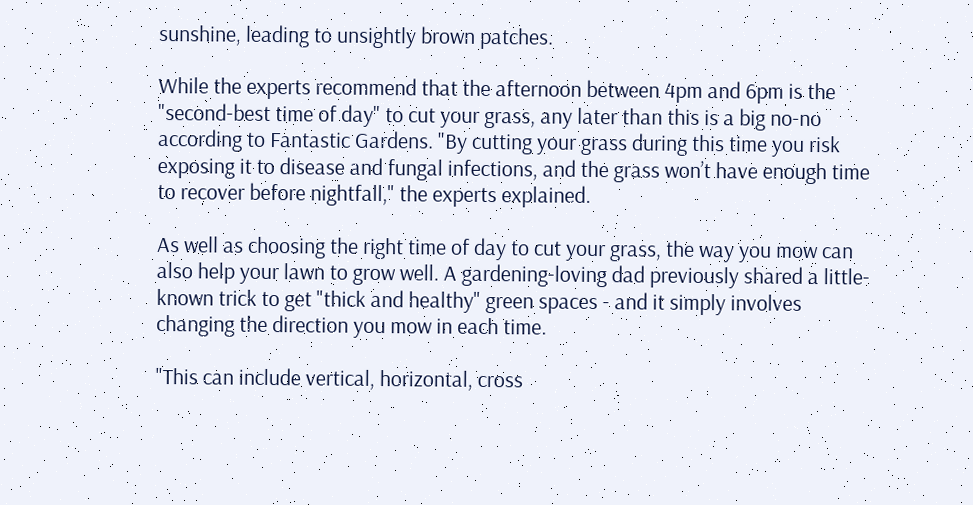sunshine, leading to unsightly brown patches.

While the experts recommend that the afternoon between 4pm and 6pm is the "second-best time of day" to cut your grass, any later than this is a big no-no according to Fantastic Gardens. "By cutting your grass during this time you risk exposing it to disease and fungal infections, and the grass won’t have enough time to recover before nightfall," the experts explained.

As well as choosing the right time of day to cut your grass, the way you mow can also help your lawn to grow well. A gardening-loving dad previously shared a little-known trick to get "thick and healthy" green spaces - and it simply involves changing the direction you mow in each time.

"This can include vertical, horizontal, cross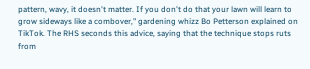pattern, wavy, it doesn't matter. If you don't do that your lawn will learn to grow sideways like a combover," gardening whizz Bo Petterson explained on TikTok. The RHS seconds this advice, saying that the technique stops ruts from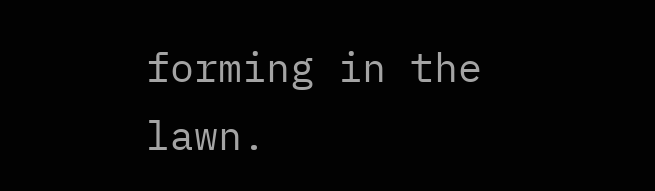forming in the lawn.